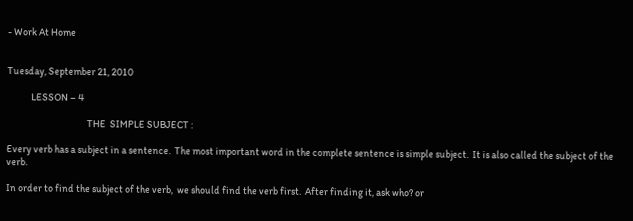- Work At Home


Tuesday, September 21, 2010

            LESSON – 4

                                        THE  SIMPLE SUBJECT :

Every verb has a subject in a sentence.  The most important word in the complete sentence is simple subject.  It is also called the subject of the verb.

In order to find the subject of the verb,  we should find the verb first.  After finding it, ask who? or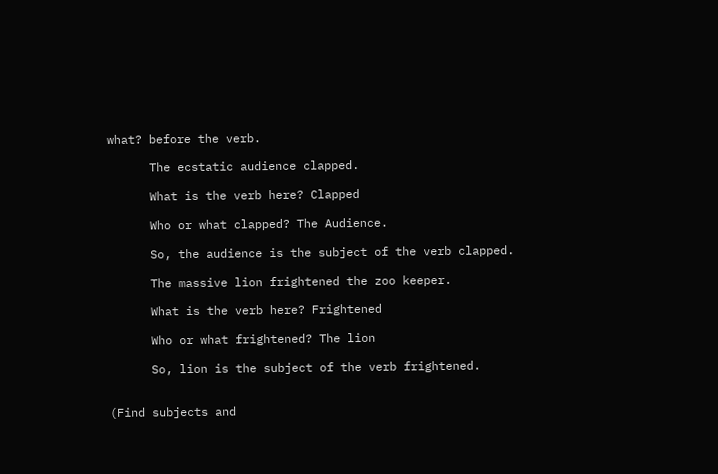what? before the verb.

      The ecstatic audience clapped.

      What is the verb here? Clapped

      Who or what clapped? The Audience.

      So, the audience is the subject of the verb clapped.

      The massive lion frightened the zoo keeper.

      What is the verb here? Frightened

      Who or what frightened? The lion

      So, lion is the subject of the verb frightened.


(Find subjects and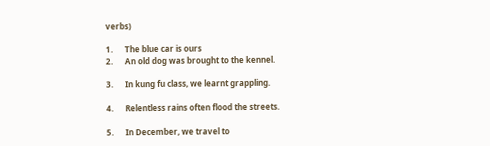verbs)

1.      The blue car is ours
2.      An old dog was brought to the kennel.

3.      In kung fu class, we learnt grappling.

4.      Relentless rains often flood the streets.

5.      In December, we travel to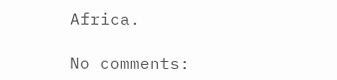Africa.

No comments: